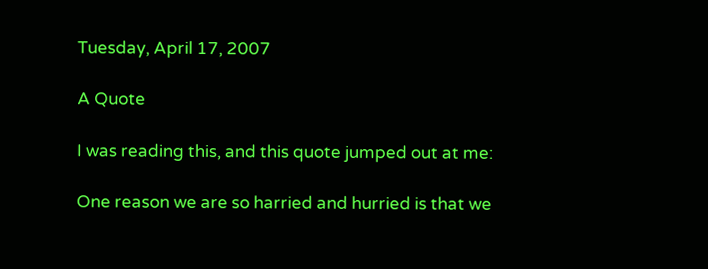Tuesday, April 17, 2007

A Quote

I was reading this, and this quote jumped out at me:

One reason we are so harried and hurried is that we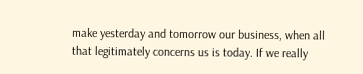make yesterday and tomorrow our business, when all that legitimately concerns us is today. If we really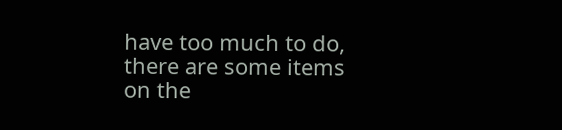have too much to do, there are some items on the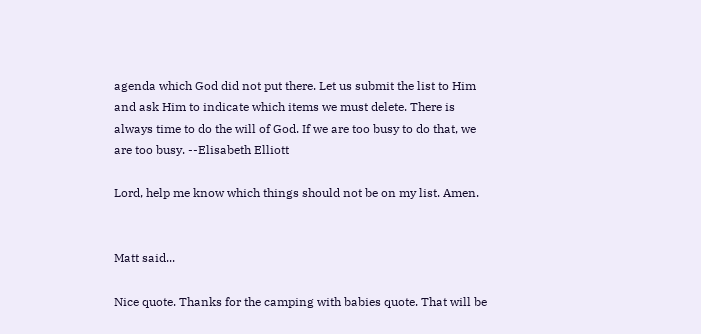agenda which God did not put there. Let us submit the list to Him and ask Him to indicate which items we must delete. There is always time to do the will of God. If we are too busy to do that, we are too busy. --Elisabeth Elliott

Lord, help me know which things should not be on my list. Amen.


Matt said...

Nice quote. Thanks for the camping with babies quote. That will be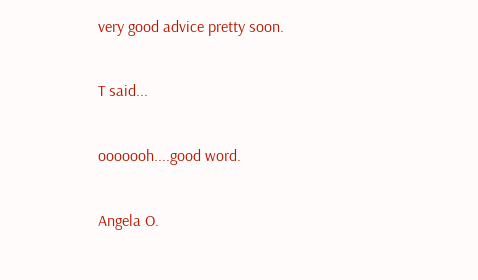very good advice pretty soon.

T said...

ooooooh....good word.

Angela O.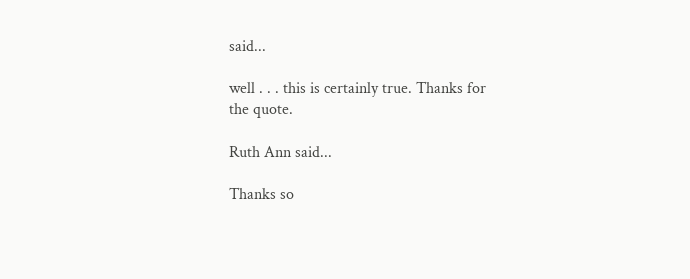said...

well . . . this is certainly true. Thanks for the quote.

Ruth Ann said...

Thanks so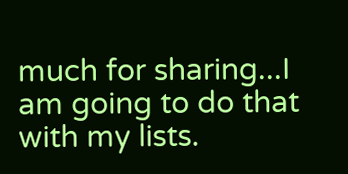much for sharing...I am going to do that with my lists.